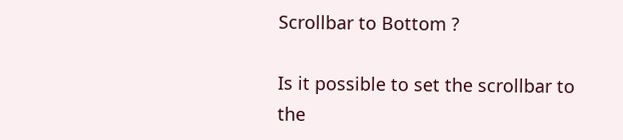Scrollbar to Bottom ?

Is it possible to set the scrollbar to the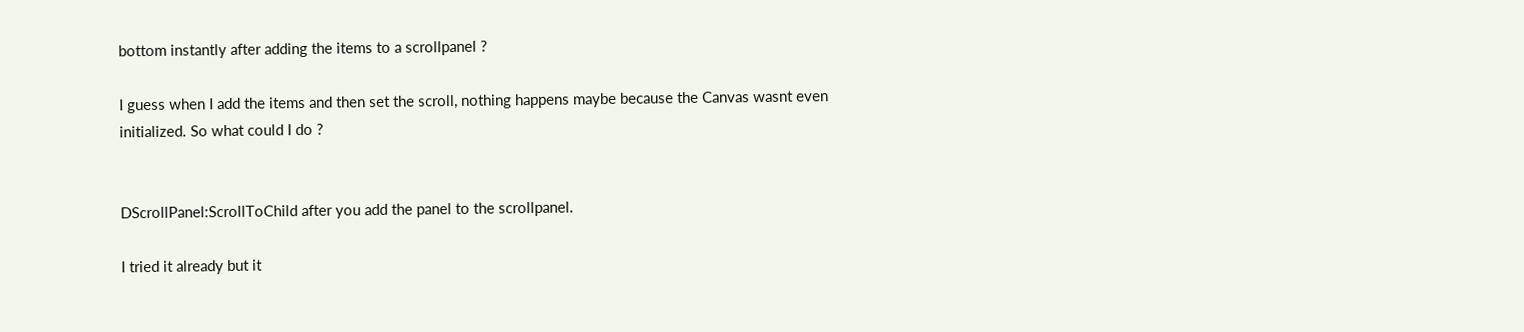bottom instantly after adding the items to a scrollpanel ?

I guess when I add the items and then set the scroll, nothing happens maybe because the Canvas wasnt even
initialized. So what could I do ?


DScrollPanel:ScrollToChild after you add the panel to the scrollpanel.

I tried it already but it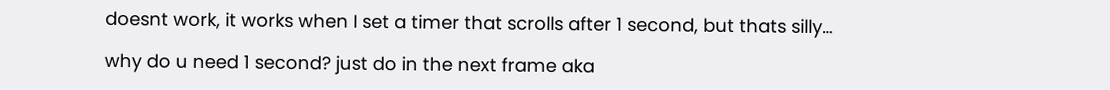doesnt work, it works when I set a timer that scrolls after 1 second, but thats silly…

why do u need 1 second? just do in the next frame aka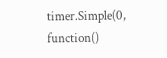timer.Simple(0, function()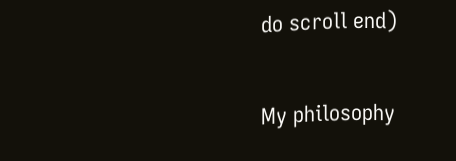do scroll end)

My philosophy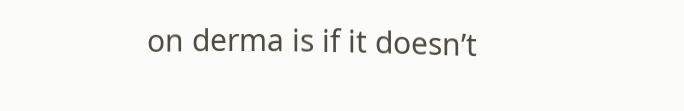on derma is if it doesn’t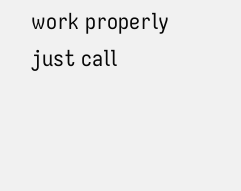work properly just call